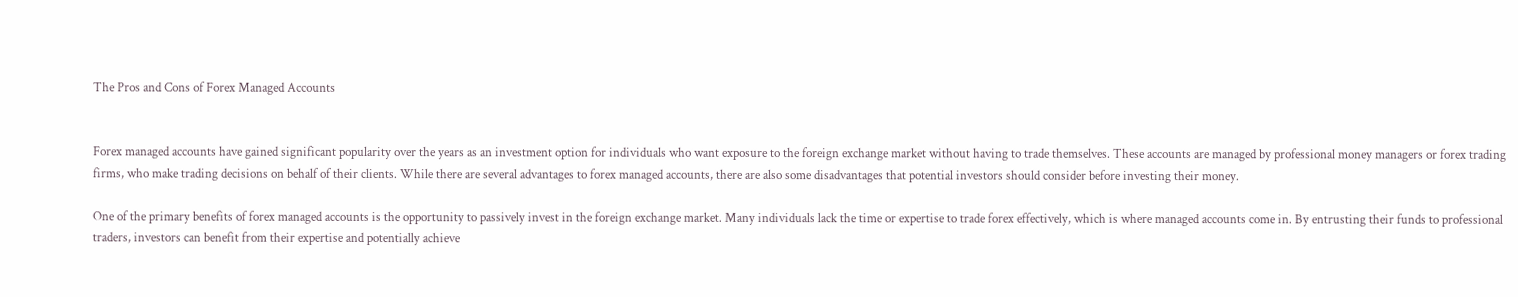The Pros and Cons of Forex Managed Accounts


Forex managed accounts have gained significant popularity over the years as an investment option for individuals who want exposure to the foreign exchange market without having to trade themselves. These accounts are managed by professional money managers or forex trading firms, who make trading decisions on behalf of their clients. While there are several advantages to forex managed accounts, there are also some disadvantages that potential investors should consider before investing their money.

One of the primary benefits of forex managed accounts is the opportunity to passively invest in the foreign exchange market. Many individuals lack the time or expertise to trade forex effectively, which is where managed accounts come in. By entrusting their funds to professional traders, investors can benefit from their expertise and potentially achieve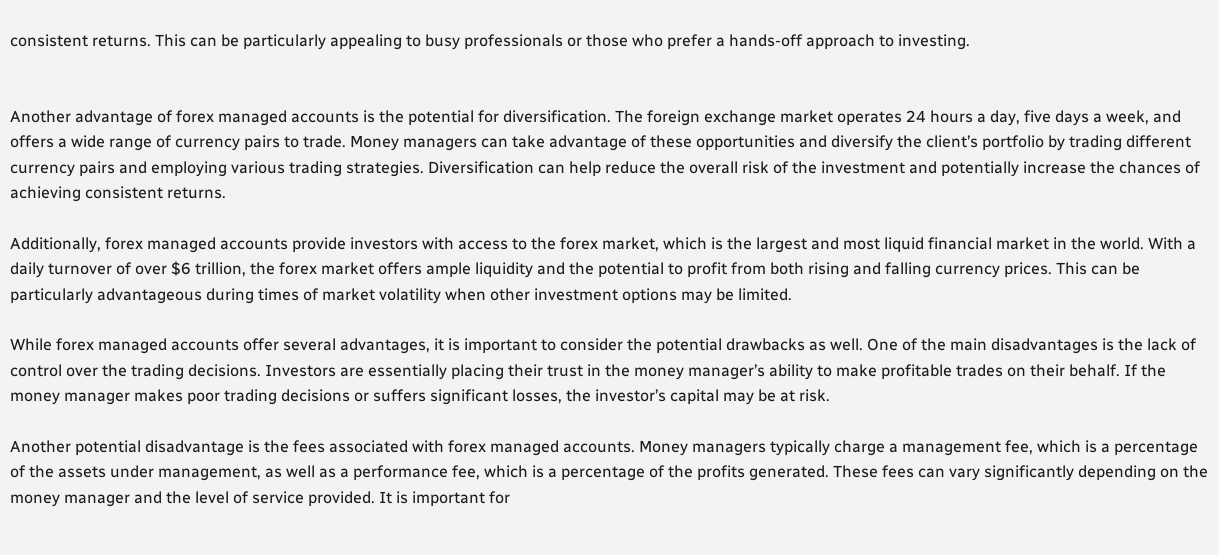consistent returns. This can be particularly appealing to busy professionals or those who prefer a hands-off approach to investing.


Another advantage of forex managed accounts is the potential for diversification. The foreign exchange market operates 24 hours a day, five days a week, and offers a wide range of currency pairs to trade. Money managers can take advantage of these opportunities and diversify the client’s portfolio by trading different currency pairs and employing various trading strategies. Diversification can help reduce the overall risk of the investment and potentially increase the chances of achieving consistent returns.

Additionally, forex managed accounts provide investors with access to the forex market, which is the largest and most liquid financial market in the world. With a daily turnover of over $6 trillion, the forex market offers ample liquidity and the potential to profit from both rising and falling currency prices. This can be particularly advantageous during times of market volatility when other investment options may be limited.

While forex managed accounts offer several advantages, it is important to consider the potential drawbacks as well. One of the main disadvantages is the lack of control over the trading decisions. Investors are essentially placing their trust in the money manager’s ability to make profitable trades on their behalf. If the money manager makes poor trading decisions or suffers significant losses, the investor’s capital may be at risk.

Another potential disadvantage is the fees associated with forex managed accounts. Money managers typically charge a management fee, which is a percentage of the assets under management, as well as a performance fee, which is a percentage of the profits generated. These fees can vary significantly depending on the money manager and the level of service provided. It is important for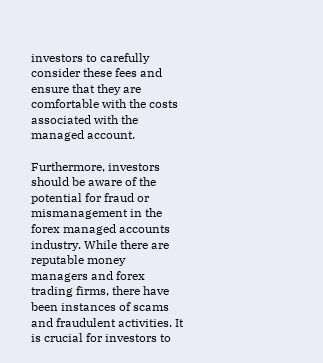investors to carefully consider these fees and ensure that they are comfortable with the costs associated with the managed account.

Furthermore, investors should be aware of the potential for fraud or mismanagement in the forex managed accounts industry. While there are reputable money managers and forex trading firms, there have been instances of scams and fraudulent activities. It is crucial for investors to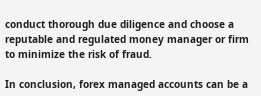conduct thorough due diligence and choose a reputable and regulated money manager or firm to minimize the risk of fraud.

In conclusion, forex managed accounts can be a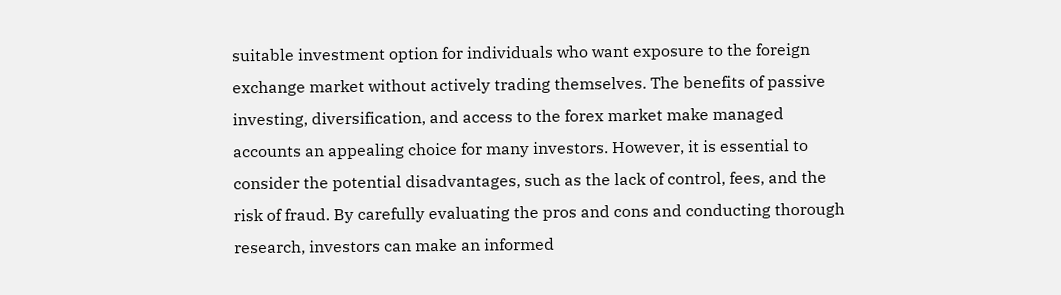suitable investment option for individuals who want exposure to the foreign exchange market without actively trading themselves. The benefits of passive investing, diversification, and access to the forex market make managed accounts an appealing choice for many investors. However, it is essential to consider the potential disadvantages, such as the lack of control, fees, and the risk of fraud. By carefully evaluating the pros and cons and conducting thorough research, investors can make an informed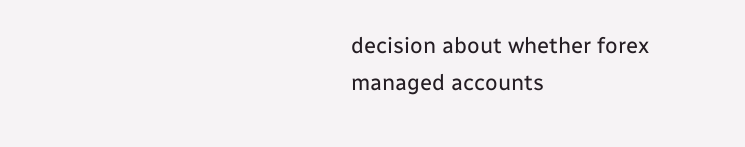decision about whether forex managed accounts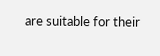are suitable for their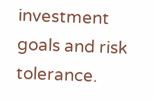investment goals and risk tolerance.